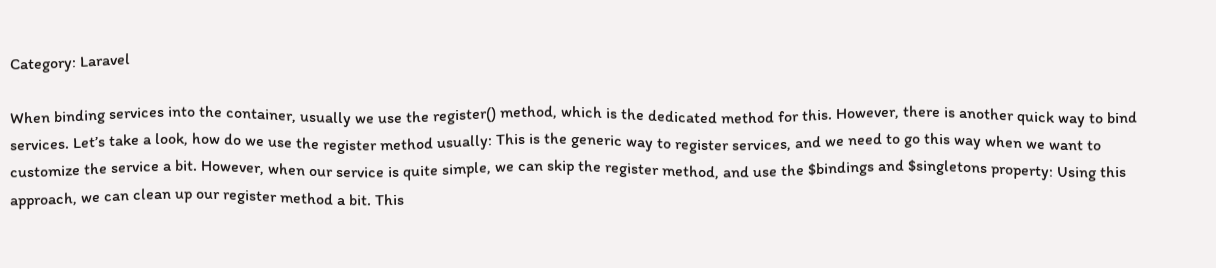Category: Laravel

When binding services into the container, usually we use the register() method, which is the dedicated method for this. However, there is another quick way to bind services. Let’s take a look, how do we use the register method usually: This is the generic way to register services, and we need to go this way when we want to customize the service a bit. However, when our service is quite simple, we can skip the register method, and use the $bindings and $singletons property: Using this approach, we can clean up our register method a bit. This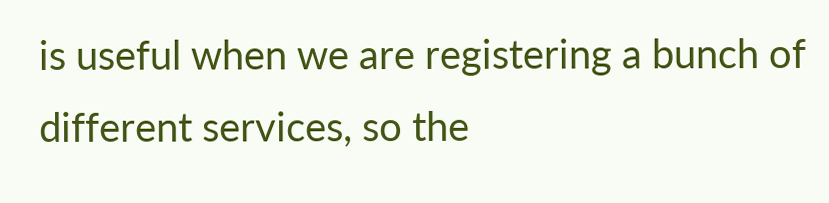is useful when we are registering a bunch of different services, so the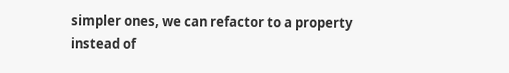simpler ones, we can refactor to a property instead of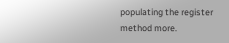populating the register method more.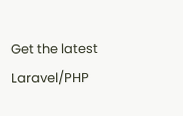Get the latest Laravel/PHP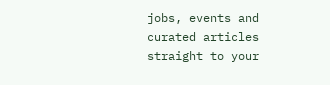jobs, events and curated articles straight to your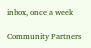inbox, once a week

Community Partners